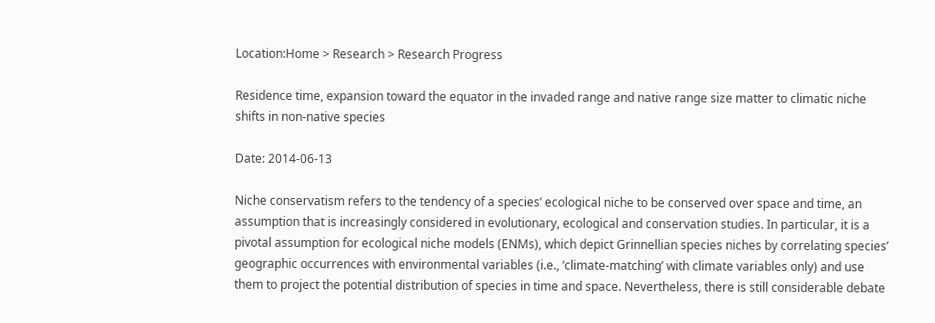Location:Home > Research > Research Progress

Residence time, expansion toward the equator in the invaded range and native range size matter to climatic niche shifts in non-native species

Date: 2014-06-13

Niche conservatism refers to the tendency of a species’ ecological niche to be conserved over space and time, an assumption that is increasingly considered in evolutionary, ecological and conservation studies. In particular, it is a pivotal assumption for ecological niche models (ENMs), which depict Grinnellian species niches by correlating species’ geographic occurrences with environmental variables (i.e., ‘climate-matching’ with climate variables only) and use them to project the potential distribution of species in time and space. Nevertheless, there is still considerable debate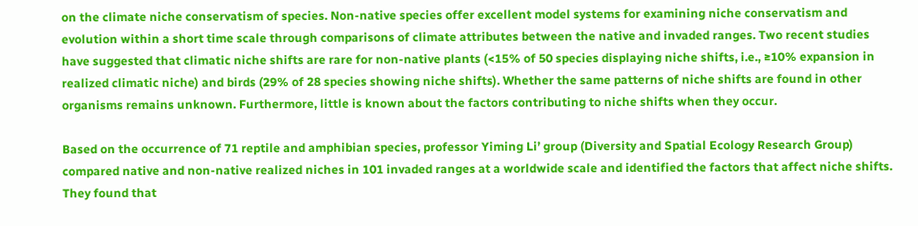on the climate niche conservatism of species. Non-native species offer excellent model systems for examining niche conservatism and evolution within a short time scale through comparisons of climate attributes between the native and invaded ranges. Two recent studies have suggested that climatic niche shifts are rare for non-native plants (<15% of 50 species displaying niche shifts, i.e., ≥10% expansion in realized climatic niche) and birds (29% of 28 species showing niche shifts). Whether the same patterns of niche shifts are found in other organisms remains unknown. Furthermore, little is known about the factors contributing to niche shifts when they occur.

Based on the occurrence of 71 reptile and amphibian species, professor Yiming Li’ group (Diversity and Spatial Ecology Research Group) compared native and non-native realized niches in 101 invaded ranges at a worldwide scale and identified the factors that affect niche shifts. They found that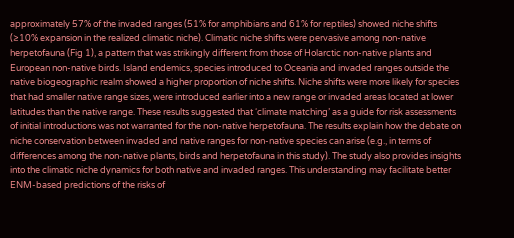approximately 57% of the invaded ranges (51% for amphibians and 61% for reptiles) showed niche shifts (≥10% expansion in the realized climatic niche). Climatic niche shifts were pervasive among non-native herpetofauna (Fig 1), a pattern that was strikingly different from those of Holarctic non-native plants and European non-native birds. Island endemics, species introduced to Oceania and invaded ranges outside the native biogeographic realm showed a higher proportion of niche shifts. Niche shifts were more likely for species that had smaller native range sizes, were introduced earlier into a new range or invaded areas located at lower latitudes than the native range. These results suggested that ‘climate matching’ as a guide for risk assessments of initial introductions was not warranted for the non-native herpetofauna. The results explain how the debate on niche conservation between invaded and native ranges for non-native species can arise (e.g., in terms of differences among the non-native plants, birds and herpetofauna in this study). The study also provides insights into the climatic niche dynamics for both native and invaded ranges. This understanding may facilitate better ENM-based predictions of the risks of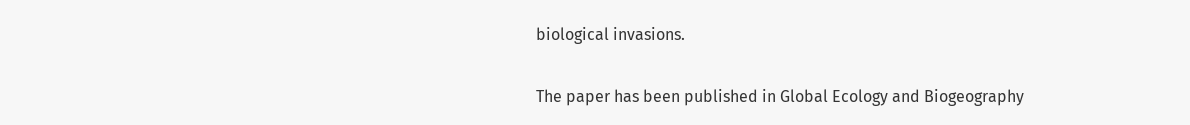biological invasions.

The paper has been published in Global Ecology and Biogeography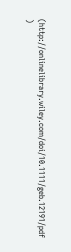(http://onlinelibrary.wiley.com/doi/10.1111/geb.12191/pdf )